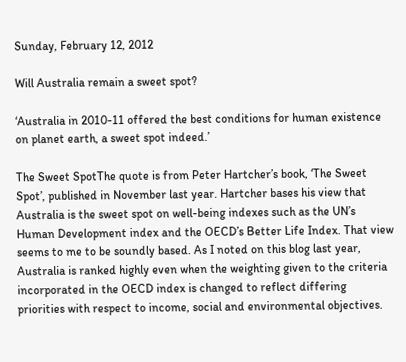Sunday, February 12, 2012

Will Australia remain a sweet spot?

‘Australia in 2010-11 offered the best conditions for human existence on planet earth, a sweet spot indeed.’

The Sweet SpotThe quote is from Peter Hartcher’s book, ‘The Sweet Spot’, published in November last year. Hartcher bases his view that Australia is the sweet spot on well-being indexes such as the UN’s Human Development index and the OECD’s Better Life Index. That view seems to me to be soundly based. As I noted on this blog last year, Australia is ranked highly even when the weighting given to the criteria incorporated in the OECD index is changed to reflect differing priorities with respect to income, social and environmental objectives.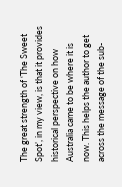The great strength of ‘The Sweet Spot’, in my view, is that it provides historical perspective on how Australia came to be where it is now. This helps the author to get across the message of the sub-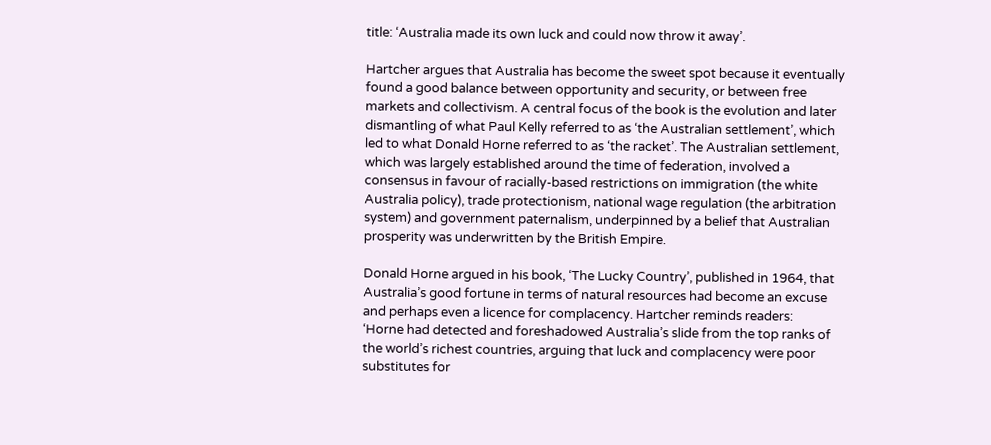title: ‘Australia made its own luck and could now throw it away’.

Hartcher argues that Australia has become the sweet spot because it eventually found a good balance between opportunity and security, or between free markets and collectivism. A central focus of the book is the evolution and later dismantling of what Paul Kelly referred to as ‘the Australian settlement’, which led to what Donald Horne referred to as ‘the racket’. The Australian settlement, which was largely established around the time of federation, involved a consensus in favour of racially-based restrictions on immigration (the white Australia policy), trade protectionism, national wage regulation (the arbitration system) and government paternalism, underpinned by a belief that Australian prosperity was underwritten by the British Empire.

Donald Horne argued in his book, ‘The Lucky Country’, published in 1964, that Australia’s good fortune in terms of natural resources had become an excuse and perhaps even a licence for complacency. Hartcher reminds readers:
‘Horne had detected and foreshadowed Australia’s slide from the top ranks of the world’s richest countries, arguing that luck and complacency were poor substitutes for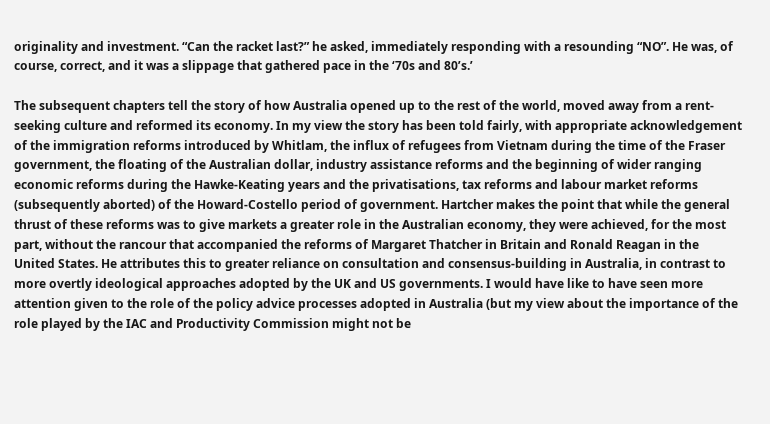originality and investment. “Can the racket last?” he asked, immediately responding with a resounding “NO”. He was, of course, correct, and it was a slippage that gathered pace in the ‘70s and 80’s.’

The subsequent chapters tell the story of how Australia opened up to the rest of the world, moved away from a rent-seeking culture and reformed its economy. In my view the story has been told fairly, with appropriate acknowledgement of the immigration reforms introduced by Whitlam, the influx of refugees from Vietnam during the time of the Fraser government, the floating of the Australian dollar, industry assistance reforms and the beginning of wider ranging economic reforms during the Hawke-Keating years and the privatisations, tax reforms and labour market reforms (subsequently aborted) of the Howard-Costello period of government. Hartcher makes the point that while the general thrust of these reforms was to give markets a greater role in the Australian economy, they were achieved, for the most part, without the rancour that accompanied the reforms of Margaret Thatcher in Britain and Ronald Reagan in the United States. He attributes this to greater reliance on consultation and consensus-building in Australia, in contrast to more overtly ideological approaches adopted by the UK and US governments. I would have like to have seen more attention given to the role of the policy advice processes adopted in Australia (but my view about the importance of the role played by the IAC and Productivity Commission might not be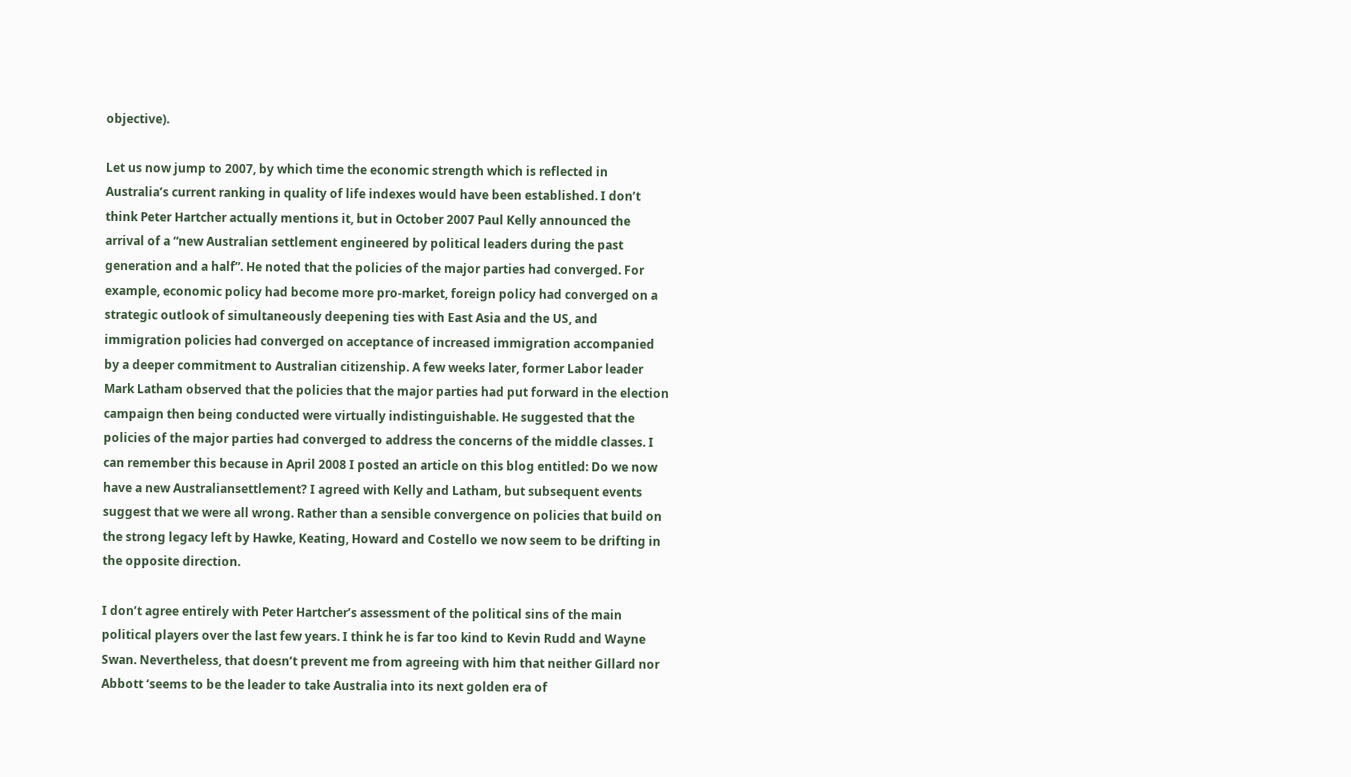objective).

Let us now jump to 2007, by which time the economic strength which is reflected in Australia’s current ranking in quality of life indexes would have been established. I don’t think Peter Hartcher actually mentions it, but in October 2007 Paul Kelly announced the arrival of a “new Australian settlement engineered by political leaders during the past generation and a half”. He noted that the policies of the major parties had converged. For example, economic policy had become more pro-market, foreign policy had converged on a strategic outlook of simultaneously deepening ties with East Asia and the US, and immigration policies had converged on acceptance of increased immigration accompanied by a deeper commitment to Australian citizenship. A few weeks later, former Labor leader Mark Latham observed that the policies that the major parties had put forward in the election campaign then being conducted were virtually indistinguishable. He suggested that the policies of the major parties had converged to address the concerns of the middle classes. I can remember this because in April 2008 I posted an article on this blog entitled: Do we now have a new Australiansettlement? I agreed with Kelly and Latham, but subsequent events suggest that we were all wrong. Rather than a sensible convergence on policies that build on the strong legacy left by Hawke, Keating, Howard and Costello we now seem to be drifting in the opposite direction.

I don’t agree entirely with Peter Hartcher’s assessment of the political sins of the main political players over the last few years. I think he is far too kind to Kevin Rudd and Wayne Swan. Nevertheless, that doesn’t prevent me from agreeing with him that neither Gillard nor Abbott ‘seems to be the leader to take Australia into its next golden era of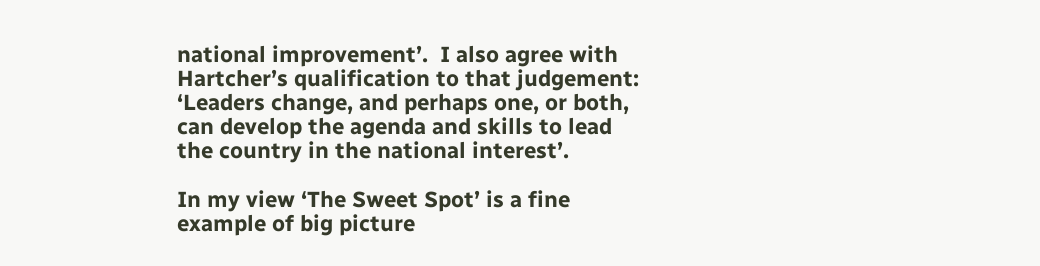national improvement’.  I also agree with Hartcher’s qualification to that judgement: ‘Leaders change, and perhaps one, or both, can develop the agenda and skills to lead the country in the national interest’.

In my view ‘The Sweet Spot’ is a fine example of big picture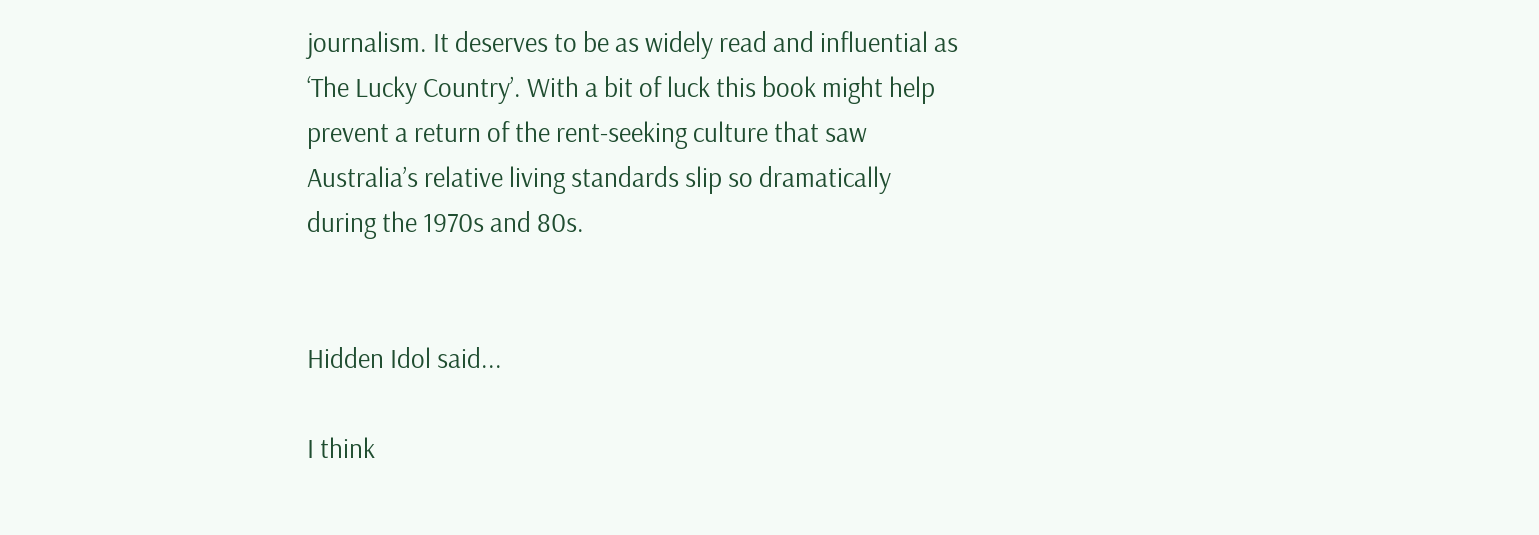journalism. It deserves to be as widely read and influential as ‘The Lucky Country’. With a bit of luck this book might help prevent a return of the rent-seeking culture that saw Australia’s relative living standards slip so dramatically during the 1970s and 80s.


Hidden Idol said...

I think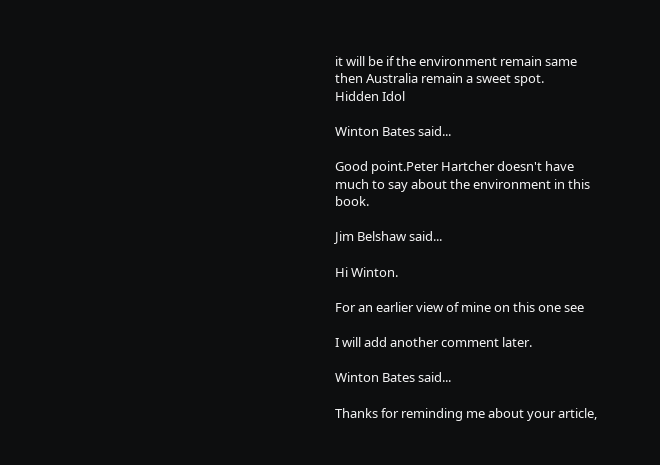it will be if the environment remain same then Australia remain a sweet spot.
Hidden Idol

Winton Bates said...

Good point.Peter Hartcher doesn't have much to say about the environment in this book.

Jim Belshaw said...

Hi Winton.

For an earlier view of mine on this one see

I will add another comment later.

Winton Bates said...

Thanks for reminding me about your article,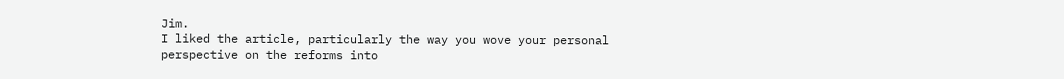Jim.
I liked the article, particularly the way you wove your personal perspective on the reforms into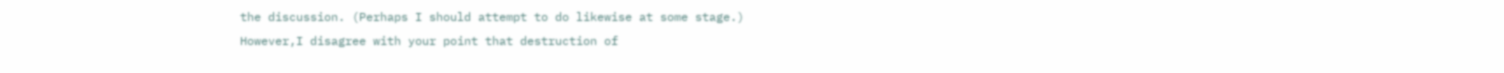the discussion. (Perhaps I should attempt to do likewise at some stage.)
However,I disagree with your point that destruction of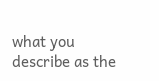what you describe as the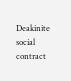Deakinite social contract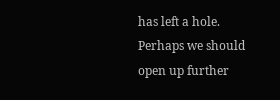has left a hole. Perhaps we should open up further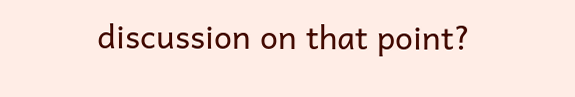discussion on that point?